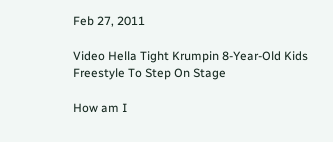Feb 27, 2011

Video Hella Tight Krumpin 8-Year-Old Kids Freestyle To Step On Stage

How am I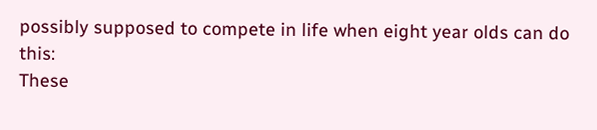possibly supposed to compete in life when eight year olds can do this:
These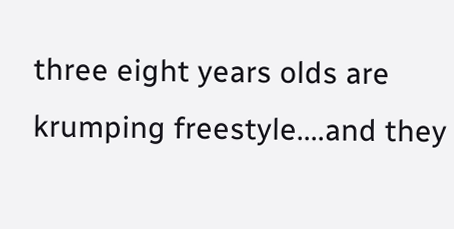three eight years olds are krumping freestyle....and they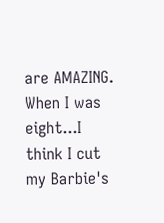are AMAZING.    When I was eight...I think I cut my Barbie's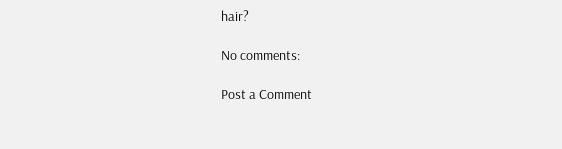hair?

No comments:

Post a Comment